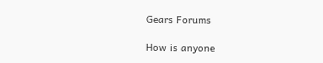Gears Forums

How is anyone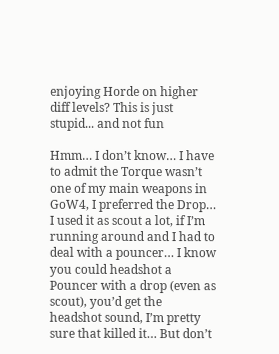enjoying Horde on higher diff levels? This is just stupid... and not fun

Hmm… I don’t know… I have to admit the Torque wasn’t one of my main weapons in GoW4, I preferred the Drop… I used it as scout a lot, if I’m running around and I had to deal with a pouncer… I know you could headshot a Pouncer with a drop (even as scout), you’d get the headshot sound, I’m pretty sure that killed it… But don’t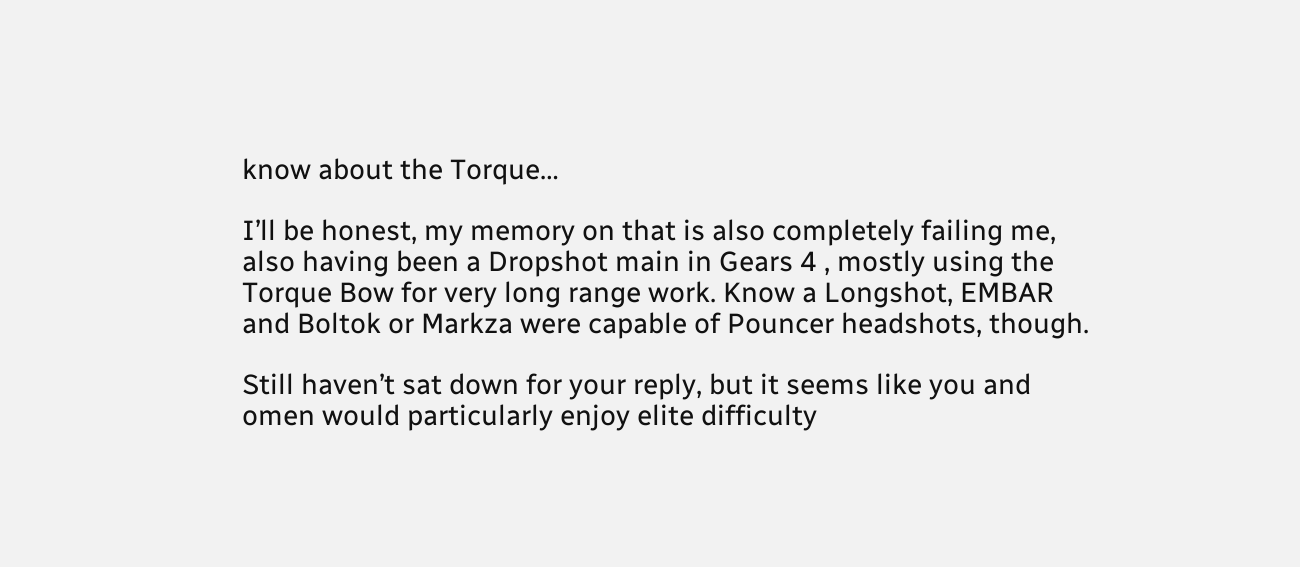know about the Torque…

I’ll be honest, my memory on that is also completely failing me, also having been a Dropshot main in Gears 4 , mostly using the Torque Bow for very long range work. Know a Longshot, EMBAR and Boltok or Markza were capable of Pouncer headshots, though.

Still haven’t sat down for your reply, but it seems like you and omen would particularly enjoy elite difficulty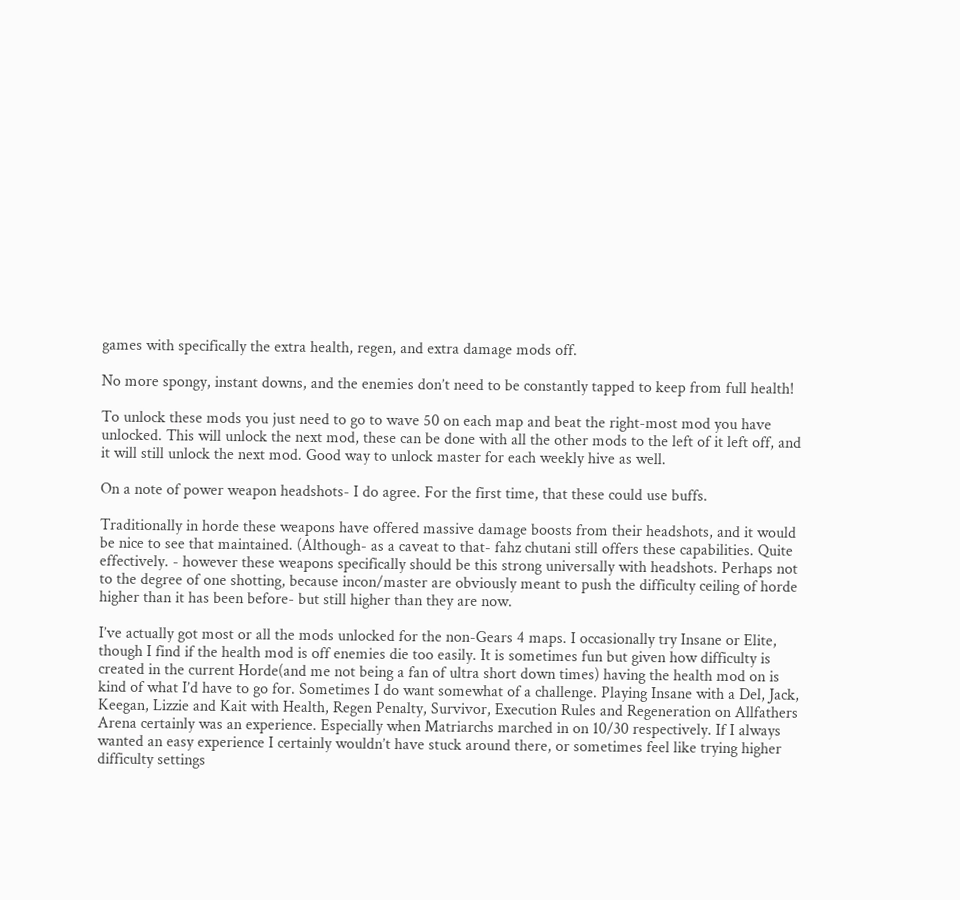games with specifically the extra health, regen, and extra damage mods off.

No more spongy, instant downs, and the enemies don’t need to be constantly tapped to keep from full health!

To unlock these mods you just need to go to wave 50 on each map and beat the right-most mod you have unlocked. This will unlock the next mod, these can be done with all the other mods to the left of it left off, and it will still unlock the next mod. Good way to unlock master for each weekly hive as well.

On a note of power weapon headshots- I do agree. For the first time, that these could use buffs.

Traditionally in horde these weapons have offered massive damage boosts from their headshots, and it would be nice to see that maintained. (Although- as a caveat to that- fahz chutani still offers these capabilities. Quite effectively. - however these weapons specifically should be this strong universally with headshots. Perhaps not to the degree of one shotting, because incon/master are obviously meant to push the difficulty ceiling of horde higher than it has been before- but still higher than they are now.

I’ve actually got most or all the mods unlocked for the non-Gears 4 maps. I occasionally try Insane or Elite, though I find if the health mod is off enemies die too easily. It is sometimes fun but given how difficulty is created in the current Horde(and me not being a fan of ultra short down times) having the health mod on is kind of what I’d have to go for. Sometimes I do want somewhat of a challenge. Playing Insane with a Del, Jack, Keegan, Lizzie and Kait with Health, Regen Penalty, Survivor, Execution Rules and Regeneration on Allfathers Arena certainly was an experience. Especially when Matriarchs marched in on 10/30 respectively. If I always wanted an easy experience I certainly wouldn’t have stuck around there, or sometimes feel like trying higher difficulty settings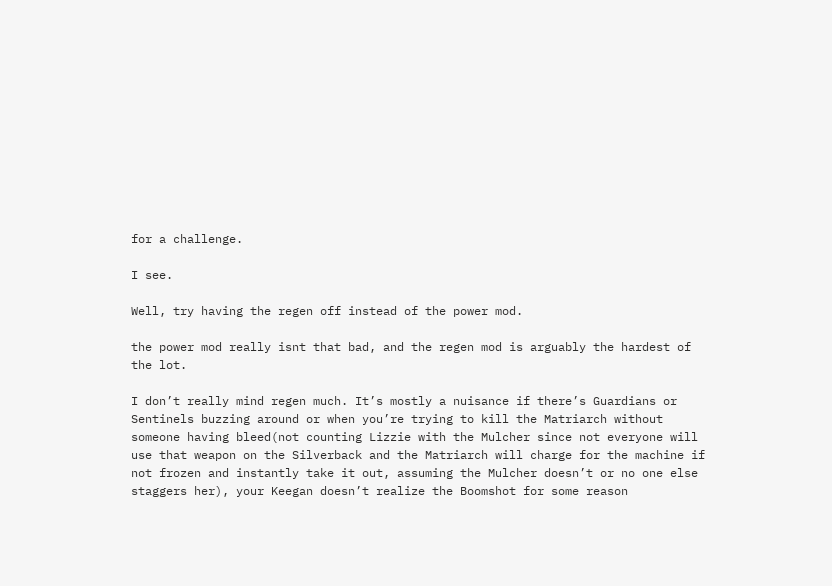for a challenge.

I see.

Well, try having the regen off instead of the power mod.

the power mod really isnt that bad, and the regen mod is arguably the hardest of the lot.

I don’t really mind regen much. It’s mostly a nuisance if there’s Guardians or Sentinels buzzing around or when you’re trying to kill the Matriarch without someone having bleed(not counting Lizzie with the Mulcher since not everyone will use that weapon on the Silverback and the Matriarch will charge for the machine if not frozen and instantly take it out, assuming the Mulcher doesn’t or no one else staggers her), your Keegan doesn’t realize the Boomshot for some reason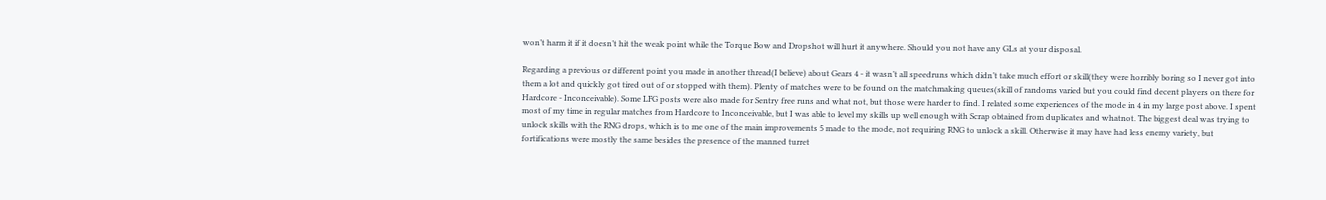won’t harm it if it doesn’t hit the weak point while the Torque Bow and Dropshot will hurt it anywhere. Should you not have any GLs at your disposal.

Regarding a previous or different point you made in another thread(I believe) about Gears 4 - it wasn’t all speedruns which didn’t take much effort or skill(they were horribly boring so I never got into them a lot and quickly got tired out of or stopped with them). Plenty of matches were to be found on the matchmaking queues(skill of randoms varied but you could find decent players on there for Hardcore - Inconceivable). Some LFG posts were also made for Sentry free runs and what not, but those were harder to find. I related some experiences of the mode in 4 in my large post above. I spent most of my time in regular matches from Hardcore to Inconceivable, but I was able to level my skills up well enough with Scrap obtained from duplicates and whatnot. The biggest deal was trying to unlock skills with the RNG drops, which is to me one of the main improvements 5 made to the mode, not requiring RNG to unlock a skill. Otherwise it may have had less enemy variety, but fortifications were mostly the same besides the presence of the manned turret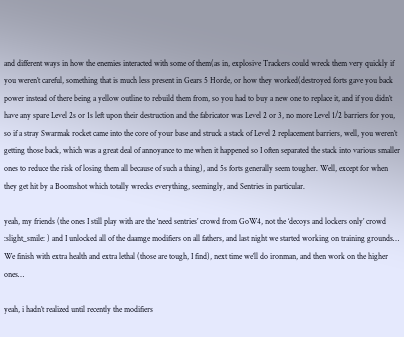and different ways in how the enemies interacted with some of them(as in, explosive Trackers could wreck them very quickly if you weren’t careful, something that is much less present in Gears 5 Horde, or how they worked(destroyed forts gave you back power instead of there being a yellow outline to rebuild them from, so you had to buy a new one to replace it, and if you didn’t have any spare Level 2s or 1s left upon their destruction and the fabricator was Level 2 or 3, no more Level 1/2 barriers for you, so if a stray Swarmak rocket came into the core of your base and struck a stack of Level 2 replacement barriers, well, you weren’t getting those back, which was a great deal of annoyance to me when it happened so I often separated the stack into various smaller ones to reduce the risk of losing them all because of such a thing), and 5s forts generally seem tougher. Well, except for when they get hit by a Boomshot which totally wrecks everything, seemingly, and Sentries in particular.

yeah, my friends (the ones I still play with are the ‘need sentries’ crowd from GoW4, not the ‘decoys and lockers only’ crowd :slight_smile: ) and I unlocked all of the daamge modifiers on all fathers, and last night we started working on training grounds… We finish with extra health and extra lethal (those are tough, I find), next time we’ll do ironman, and then work on the higher ones…

yeah, i hadn’t realized until recently the modifiers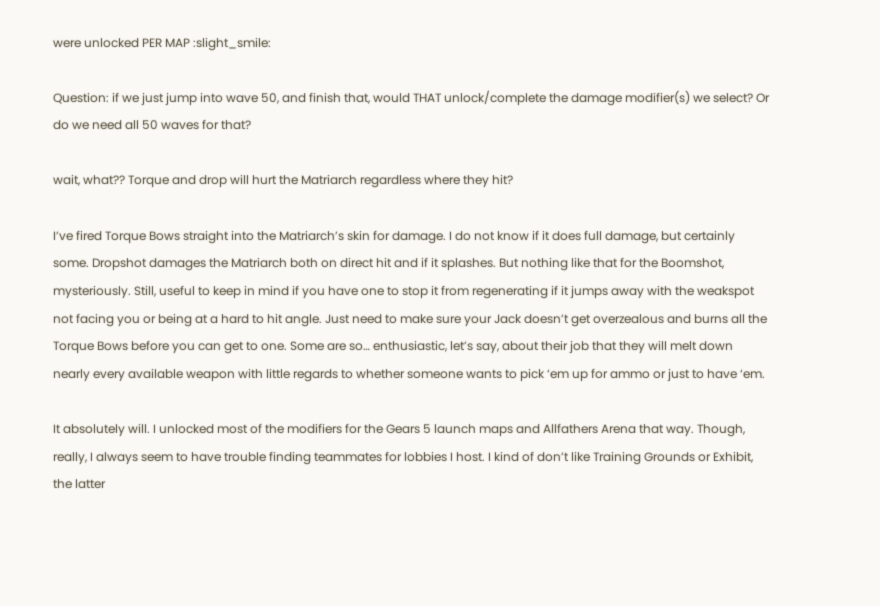were unlocked PER MAP :slight_smile:

Question: if we just jump into wave 50, and finish that, would THAT unlock/complete the damage modifier(s) we select? Or do we need all 50 waves for that?

wait, what?? Torque and drop will hurt the Matriarch regardless where they hit?

I’ve fired Torque Bows straight into the Matriarch’s skin for damage. I do not know if it does full damage, but certainly some. Dropshot damages the Matriarch both on direct hit and if it splashes. But nothing like that for the Boomshot, mysteriously. Still, useful to keep in mind if you have one to stop it from regenerating if it jumps away with the weakspot not facing you or being at a hard to hit angle. Just need to make sure your Jack doesn’t get overzealous and burns all the Torque Bows before you can get to one. Some are so… enthusiastic, let’s say, about their job that they will melt down nearly every available weapon with little regards to whether someone wants to pick ‘em up for ammo or just to have ‘em.

It absolutely will. I unlocked most of the modifiers for the Gears 5 launch maps and Allfathers Arena that way. Though, really, I always seem to have trouble finding teammates for lobbies I host. I kind of don’t like Training Grounds or Exhibit, the latter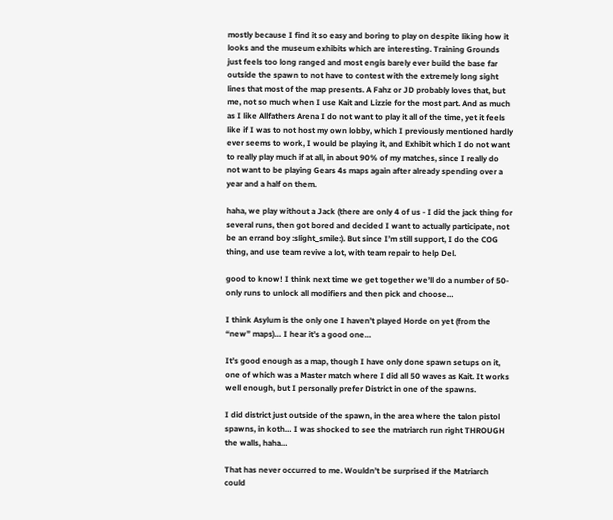mostly because I find it so easy and boring to play on despite liking how it looks and the museum exhibits which are interesting. Training Grounds just feels too long ranged and most engis barely ever build the base far outside the spawn to not have to contest with the extremely long sight lines that most of the map presents. A Fahz or JD probably loves that, but me, not so much when I use Kait and Lizzie for the most part. And as much as I like Allfathers Arena I do not want to play it all of the time, yet it feels like if I was to not host my own lobby, which I previously mentioned hardly ever seems to work, I would be playing it, and Exhibit which I do not want to really play much if at all, in about 90% of my matches, since I really do not want to be playing Gears 4s maps again after already spending over a year and a half on them.

haha, we play without a Jack (there are only 4 of us - I did the jack thing for several runs, then got bored and decided I want to actually participate, not be an errand boy :slight_smile:). But since I’m still support, I do the COG thing, and use team revive a lot, with team repair to help Del.

good to know! I think next time we get together we’ll do a number of 50-only runs to unlock all modifiers and then pick and choose…

I think Asylum is the only one I haven’t played Horde on yet (from the “new” maps)… I hear it’s a good one…

It’s good enough as a map, though I have only done spawn setups on it, one of which was a Master match where I did all 50 waves as Kait. It works well enough, but I personally prefer District in one of the spawns.

I did district just outside of the spawn, in the area where the talon pistol spawns, in koth… I was shocked to see the matriarch run right THROUGH the walls, haha…

That has never occurred to me. Wouldn’t be surprised if the Matriarch could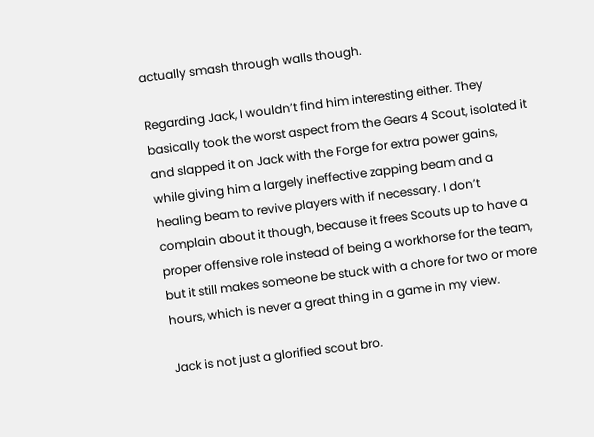actually smash through walls though.

Regarding Jack, I wouldn’t find him interesting either. They basically took the worst aspect from the Gears 4 Scout, isolated it and slapped it on Jack with the Forge for extra power gains, while giving him a largely ineffective zapping beam and a healing beam to revive players with if necessary. I don’t complain about it though, because it frees Scouts up to have a proper offensive role instead of being a workhorse for the team, but it still makes someone be stuck with a chore for two or more hours, which is never a great thing in a game in my view.

Jack is not just a glorified scout bro.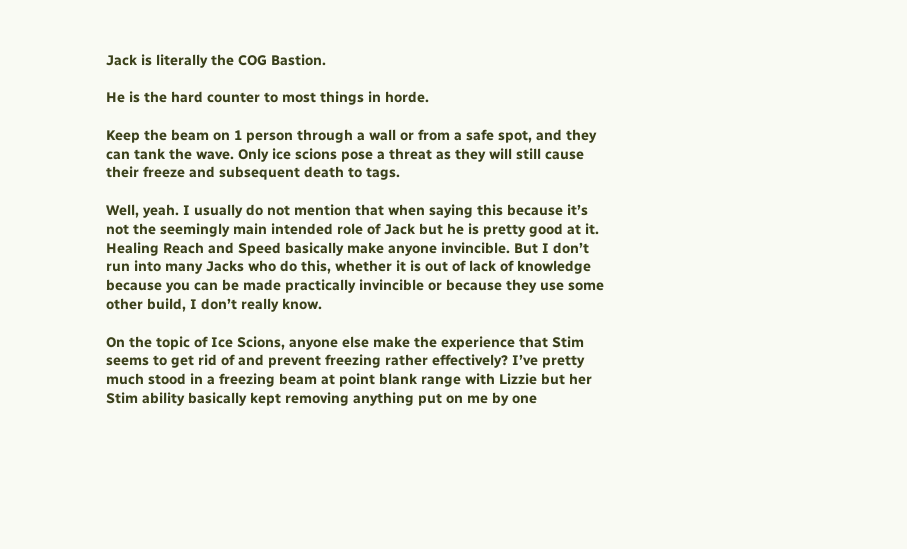Jack is literally the COG Bastion.

He is the hard counter to most things in horde.

Keep the beam on 1 person through a wall or from a safe spot, and they can tank the wave. Only ice scions pose a threat as they will still cause their freeze and subsequent death to tags.

Well, yeah. I usually do not mention that when saying this because it’s not the seemingly main intended role of Jack but he is pretty good at it. Healing Reach and Speed basically make anyone invincible. But I don’t run into many Jacks who do this, whether it is out of lack of knowledge because you can be made practically invincible or because they use some other build, I don’t really know.

On the topic of Ice Scions, anyone else make the experience that Stim seems to get rid of and prevent freezing rather effectively? I’ve pretty much stood in a freezing beam at point blank range with Lizzie but her Stim ability basically kept removing anything put on me by one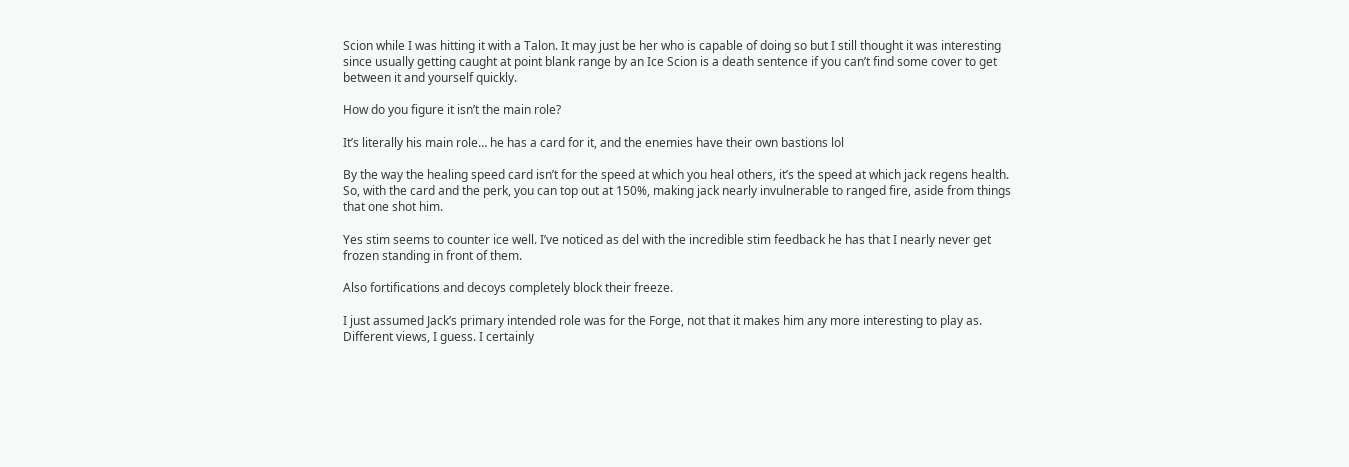Scion while I was hitting it with a Talon. It may just be her who is capable of doing so but I still thought it was interesting since usually getting caught at point blank range by an Ice Scion is a death sentence if you can’t find some cover to get between it and yourself quickly.

How do you figure it isn’t the main role?

It’s literally his main role… he has a card for it, and the enemies have their own bastions lol

By the way the healing speed card isn’t for the speed at which you heal others, it’s the speed at which jack regens health. So, with the card and the perk, you can top out at 150%, making jack nearly invulnerable to ranged fire, aside from things that one shot him.

Yes stim seems to counter ice well. I’ve noticed as del with the incredible stim feedback he has that I nearly never get frozen standing in front of them.

Also fortifications and decoys completely block their freeze.

I just assumed Jack’s primary intended role was for the Forge, not that it makes him any more interesting to play as. Different views, I guess. I certainly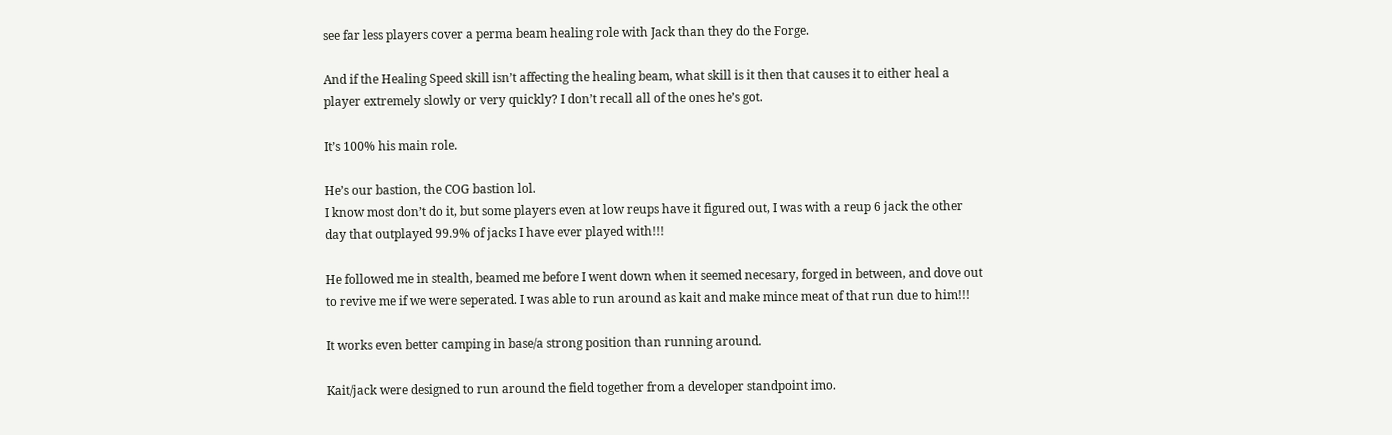see far less players cover a perma beam healing role with Jack than they do the Forge.

And if the Healing Speed skill isn’t affecting the healing beam, what skill is it then that causes it to either heal a player extremely slowly or very quickly? I don’t recall all of the ones he’s got.

It’s 100% his main role.

He’s our bastion, the COG bastion lol.
I know most don’t do it, but some players even at low reups have it figured out, I was with a reup 6 jack the other day that outplayed 99.9% of jacks I have ever played with!!!

He followed me in stealth, beamed me before I went down when it seemed necesary, forged in between, and dove out to revive me if we were seperated. I was able to run around as kait and make mince meat of that run due to him!!!

It works even better camping in base/a strong position than running around.

Kait/jack were designed to run around the field together from a developer standpoint imo.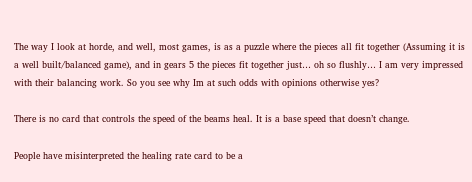The way I look at horde, and well, most games, is as a puzzle where the pieces all fit together (Assuming it is a well built/balanced game), and in gears 5 the pieces fit together just… oh so flushly… I am very impressed with their balancing work. So you see why Im at such odds with opinions otherwise yes?

There is no card that controls the speed of the beams heal. It is a base speed that doesn’t change.

People have misinterpreted the healing rate card to be a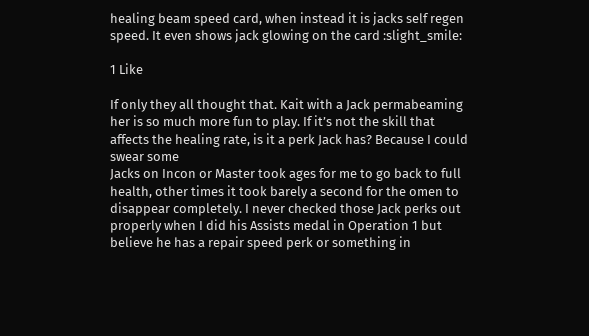healing beam speed card, when instead it is jacks self regen speed. It even shows jack glowing on the card :slight_smile:

1 Like

If only they all thought that. Kait with a Jack permabeaming her is so much more fun to play. If it’s not the skill that affects the healing rate, is it a perk Jack has? Because I could swear some
Jacks on Incon or Master took ages for me to go back to full health, other times it took barely a second for the omen to disappear completely. I never checked those Jack perks out properly when I did his Assists medal in Operation 1 but believe he has a repair speed perk or something in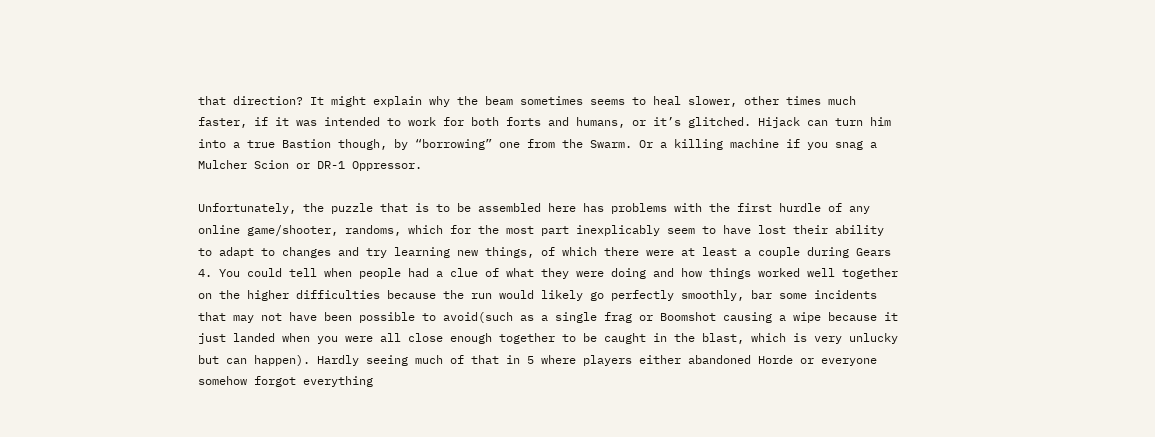that direction? It might explain why the beam sometimes seems to heal slower, other times much faster, if it was intended to work for both forts and humans, or it’s glitched. Hijack can turn him into a true Bastion though, by “borrowing” one from the Swarm. Or a killing machine if you snag a Mulcher Scion or DR-1 Oppressor.

Unfortunately, the puzzle that is to be assembled here has problems with the first hurdle of any online game/shooter, randoms, which for the most part inexplicably seem to have lost their ability to adapt to changes and try learning new things, of which there were at least a couple during Gears 4. You could tell when people had a clue of what they were doing and how things worked well together on the higher difficulties because the run would likely go perfectly smoothly, bar some incidents that may not have been possible to avoid(such as a single frag or Boomshot causing a wipe because it just landed when you were all close enough together to be caught in the blast, which is very unlucky but can happen). Hardly seeing much of that in 5 where players either abandoned Horde or everyone somehow forgot everything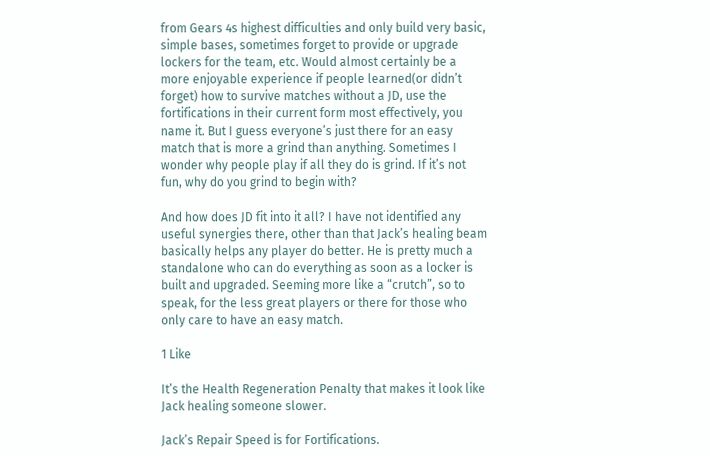from Gears 4s highest difficulties and only build very basic, simple bases, sometimes forget to provide or upgrade lockers for the team, etc. Would almost certainly be a more enjoyable experience if people learned(or didn’t forget) how to survive matches without a JD, use the fortifications in their current form most effectively, you name it. But I guess everyone’s just there for an easy match that is more a grind than anything. Sometimes I wonder why people play if all they do is grind. If it’s not fun, why do you grind to begin with?

And how does JD fit into it all? I have not identified any useful synergies there, other than that Jack’s healing beam basically helps any player do better. He is pretty much a standalone who can do everything as soon as a locker is built and upgraded. Seeming more like a “crutch”, so to speak, for the less great players or there for those who only care to have an easy match.

1 Like

It’s the Health Regeneration Penalty that makes it look like Jack healing someone slower.

Jack’s Repair Speed is for Fortifications.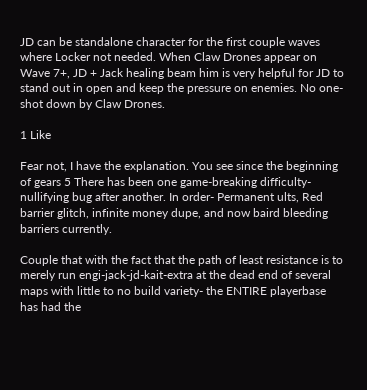JD can be standalone character for the first couple waves where Locker not needed. When Claw Drones appear on Wave 7+, JD + Jack healing beam him is very helpful for JD to stand out in open and keep the pressure on enemies. No one-shot down by Claw Drones.

1 Like

Fear not, I have the explanation. You see since the beginning of gears 5 There has been one game-breaking difficulty-nullifying bug after another. In order- Permanent ults, Red barrier glitch, infinite money dupe, and now baird bleeding barriers currently.

Couple that with the fact that the path of least resistance is to merely run engi-jack-jd-kait-extra at the dead end of several maps with little to no build variety- the ENTIRE playerbase has had the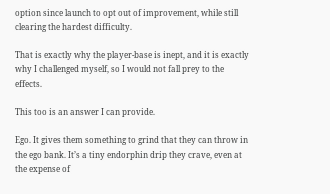option since launch to opt out of improvement, while still clearing the hardest difficulty.

That is exactly why the player-base is inept, and it is exactly why I challenged myself, so I would not fall prey to the effects.

This too is an answer I can provide.

Ego. It gives them something to grind that they can throw in the ego bank. It’s a tiny endorphin drip they crave, even at the expense of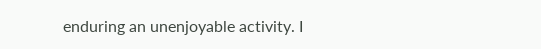enduring an unenjoyable activity. I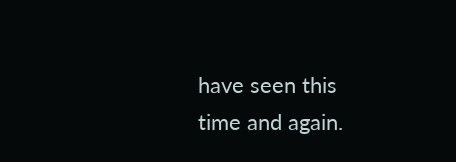have seen this time and again.